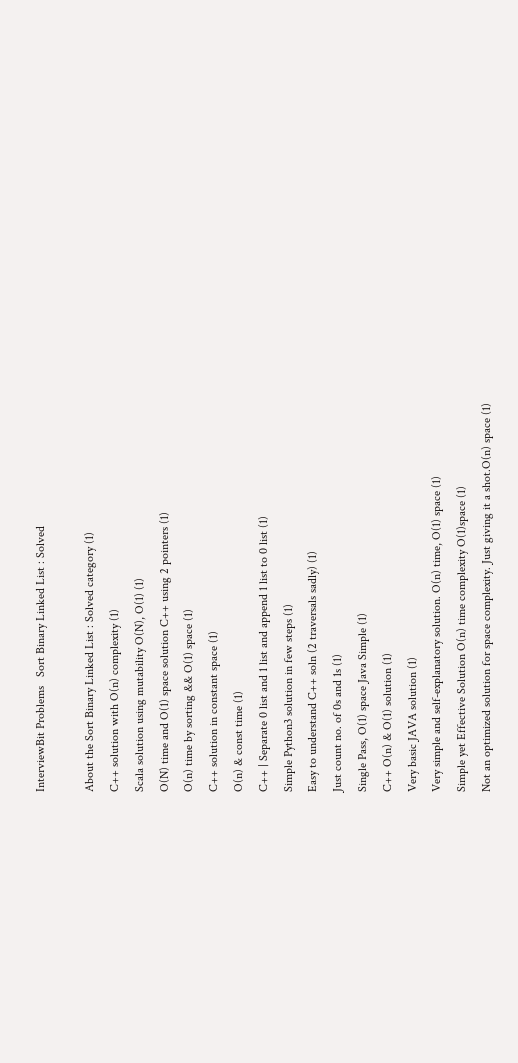InterviewBit Problems   Sort Binary Linked List : Solved

About the Sort Binary Linked List : Solved category (1)
C++ solution with O(n) complexity (1)
Scala solution using mutability O(N), O(1) (1)
O(N) time and O(1) space solution C++ using 2 pointers (1)
O(n) time by sorting && O(1) space (1)
C++ solution in constant space (1)
O(n) & const time (1)
C++ | Separate 0 list and 1 list and append 1 list to 0 list (1)
Simple Python3 solution in few steps (1)
Easy to understand C++ soln (2 traversals sadly) (1)
Just count no. of 0s and 1s (1)
Single Pass, O(1) space Java Simple (1)
C++ O(n) & O(1) solution (1)
Very basic JAVA solution (1)
Very simple and self-explanatory solution. O(n) time, O(1) space (1)
Simple yet Effective Solution O(n) time complexity O(1)space (1)
Not an optimized solution for space complexity. Just giving it a shot.O(n) space (1)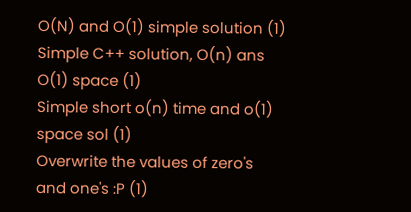O(N) and O(1) simple solution (1)
Simple C++ solution, O(n) ans O(1) space (1)
Simple short o(n) time and o(1) space sol (1)
Overwrite the values of zero's and one's :P (1)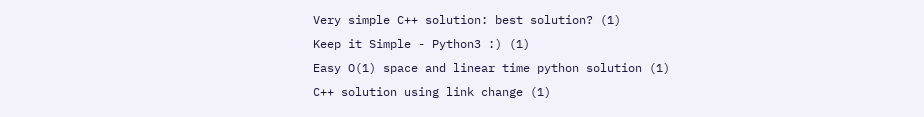Very simple C++ solution: best solution? (1)
Keep it Simple - Python3 :) (1)
Easy O(1) space and linear time python solution (1)
C++ solution using link change (1)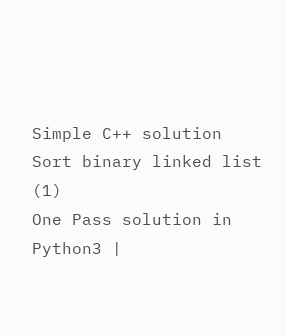Simple C++ solution Sort binary linked list (1)
One Pass solution in Python3 |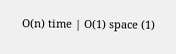O(n) time | O(1) space (1)